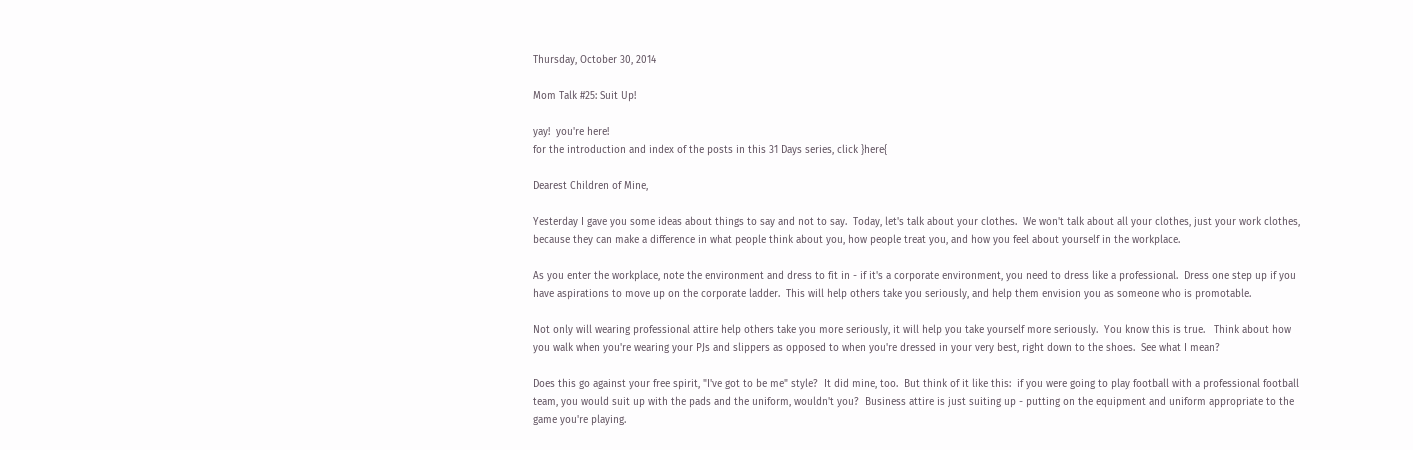Thursday, October 30, 2014

Mom Talk #25: Suit Up!

yay!  you're here!
for the introduction and index of the posts in this 31 Days series, click }here{

Dearest Children of Mine,

Yesterday I gave you some ideas about things to say and not to say.  Today, let's talk about your clothes.  We won't talk about all your clothes, just your work clothes, because they can make a difference in what people think about you, how people treat you, and how you feel about yourself in the workplace.

As you enter the workplace, note the environment and dress to fit in - if it's a corporate environment, you need to dress like a professional.  Dress one step up if you have aspirations to move up on the corporate ladder.  This will help others take you seriously, and help them envision you as someone who is promotable.

Not only will wearing professional attire help others take you more seriously, it will help you take yourself more seriously.  You know this is true.   Think about how you walk when you're wearing your PJs and slippers as opposed to when you're dressed in your very best, right down to the shoes.  See what I mean?

Does this go against your free spirit, "I've got to be me" style?  It did mine, too.  But think of it like this:  if you were going to play football with a professional football team, you would suit up with the pads and the uniform, wouldn't you?  Business attire is just suiting up - putting on the equipment and uniform appropriate to the game you're playing.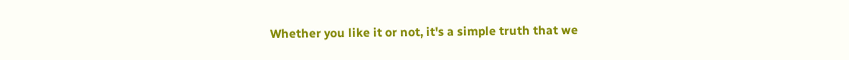Whether you like it or not, it's a simple truth that we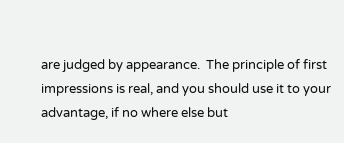are judged by appearance.  The principle of first impressions is real, and you should use it to your advantage, if no where else but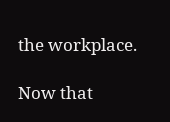the workplace.

Now that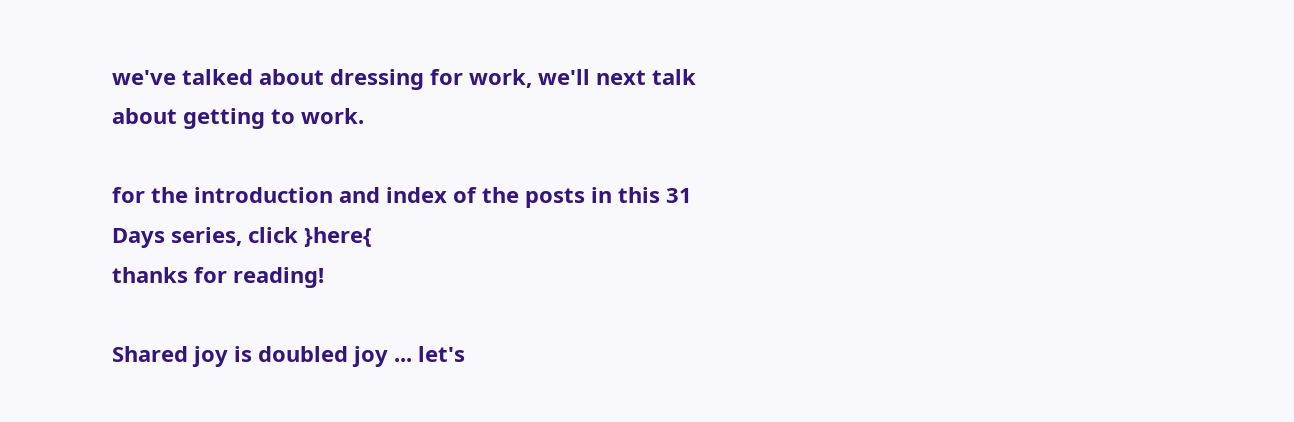we've talked about dressing for work, we'll next talk about getting to work.

for the introduction and index of the posts in this 31 Days series, click }here{
thanks for reading!

Shared joy is doubled joy ... let's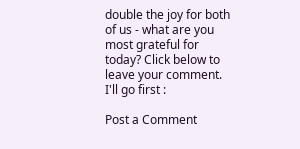double the joy for both of us - what are you most grateful for today? Click below to leave your comment. I'll go first :

Post a Comment